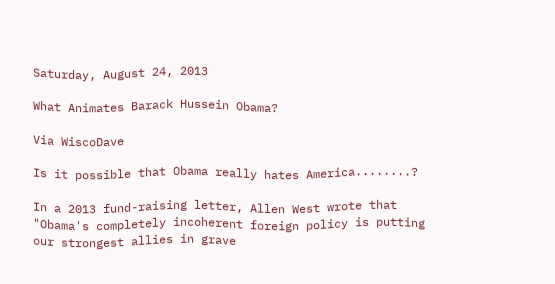Saturday, August 24, 2013

What Animates Barack Hussein Obama?

Via WiscoDave

Is it possible that Obama really hates America........?

In a 2013 fund-raising letter, Allen West wrote that "Obama's completely incoherent foreign policy is putting our strongest allies in grave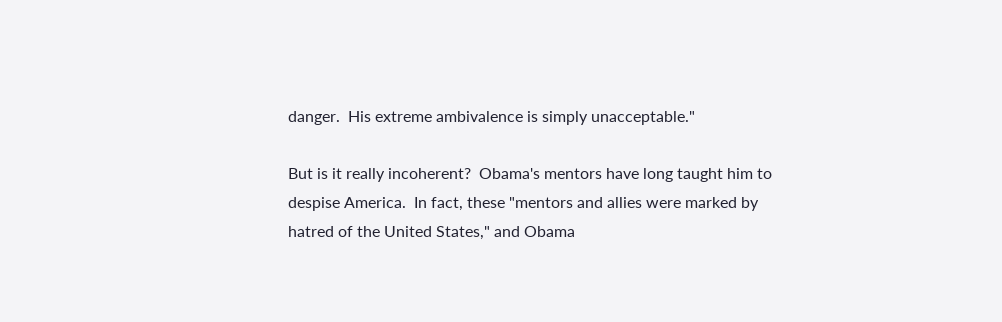danger.  His extreme ambivalence is simply unacceptable."

But is it really incoherent?  Obama's mentors have long taught him to despise America.  In fact, these "mentors and allies were marked by hatred of the United States," and Obama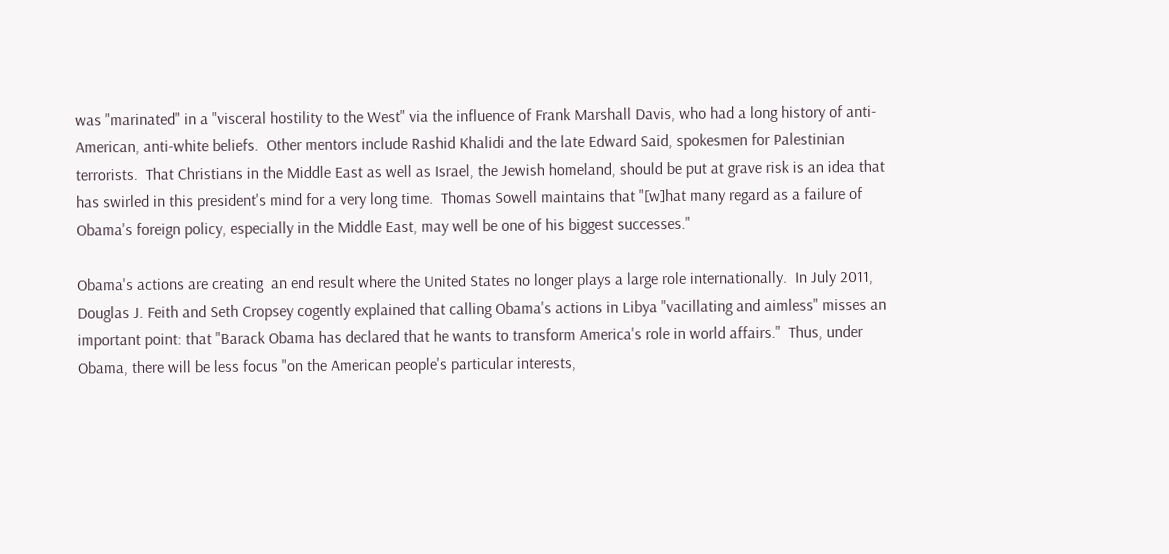was "marinated" in a "visceral hostility to the West" via the influence of Frank Marshall Davis, who had a long history of anti-American, anti-white beliefs.  Other mentors include Rashid Khalidi and the late Edward Said, spokesmen for Palestinian terrorists.  That Christians in the Middle East as well as Israel, the Jewish homeland, should be put at grave risk is an idea that has swirled in this president's mind for a very long time.  Thomas Sowell maintains that "[w]hat many regard as a failure of Obama's foreign policy, especially in the Middle East, may well be one of his biggest successes."

Obama's actions are creating  an end result where the United States no longer plays a large role internationally.  In July 2011, Douglas J. Feith and Seth Cropsey cogently explained that calling Obama's actions in Libya "vacillating and aimless" misses an important point: that "Barack Obama has declared that he wants to transform America's role in world affairs."  Thus, under Obama, there will be less focus "on the American people's particular interests,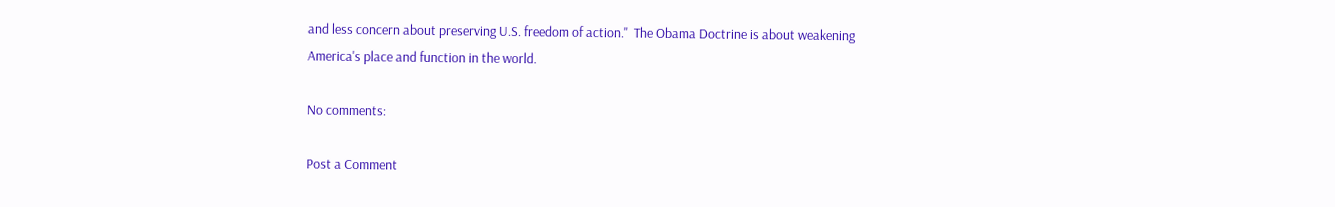and less concern about preserving U.S. freedom of action."  The Obama Doctrine is about weakening America's place and function in the world.

No comments:

Post a Comment